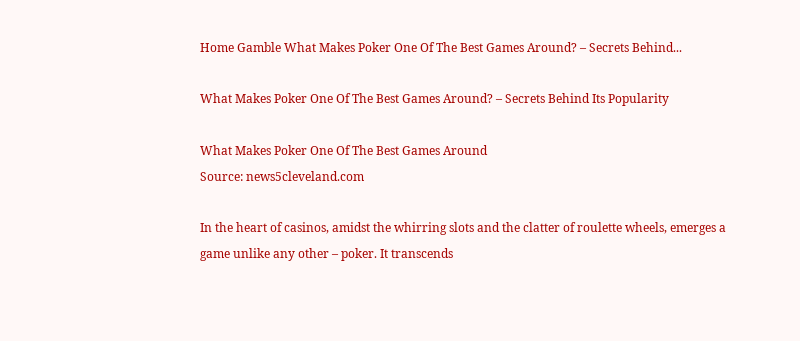Home Gamble What Makes Poker One Of The Best Games Around? – Secrets Behind...

What Makes Poker One Of The Best Games Around? – Secrets Behind Its Popularity

What Makes Poker One Of The Best Games Around
Source: news5cleveland.com

In the heart of casinos, amidst the whirring slots and the clatter of roulette wheels, emerges a game unlike any other – poker. It transcends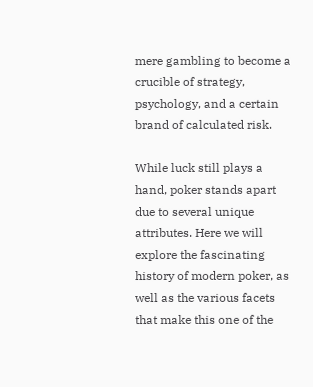mere gambling to become a crucible of strategy, psychology, and a certain brand of calculated risk.

While luck still plays a hand, poker stands apart due to several unique attributes. Here we will explore the fascinating history of modern poker, as well as the various facets that make this one of the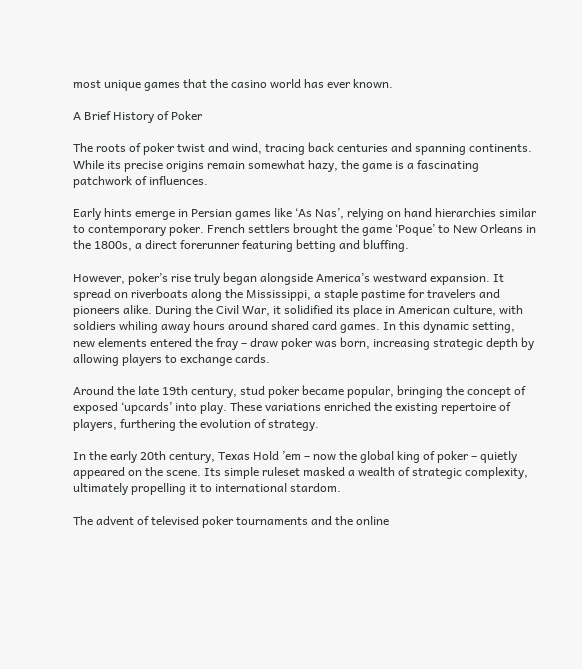most unique games that the casino world has ever known.

A Brief History of Poker

The roots of poker twist and wind, tracing back centuries and spanning continents. While its precise origins remain somewhat hazy, the game is a fascinating patchwork of influences.

Early hints emerge in Persian games like ‘As Nas’, relying on hand hierarchies similar to contemporary poker. French settlers brought the game ‘Poque’ to New Orleans in the 1800s, a direct forerunner featuring betting and bluffing.

However, poker’s rise truly began alongside America’s westward expansion. It spread on riverboats along the Mississippi, a staple pastime for travelers and pioneers alike. During the Civil War, it solidified its place in American culture, with soldiers whiling away hours around shared card games. In this dynamic setting, new elements entered the fray – draw poker was born, increasing strategic depth by allowing players to exchange cards.

Around the late 19th century, stud poker became popular, bringing the concept of exposed ‘upcards’ into play. These variations enriched the existing repertoire of players, furthering the evolution of strategy.

In the early 20th century, Texas Hold ’em – now the global king of poker – quietly appeared on the scene. Its simple ruleset masked a wealth of strategic complexity, ultimately propelling it to international stardom.

The advent of televised poker tournaments and the online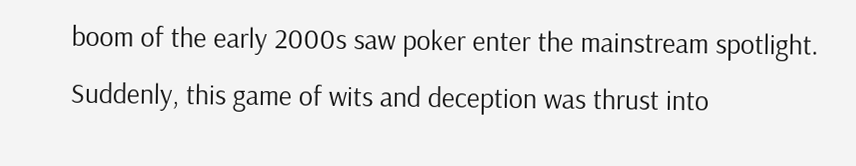boom of the early 2000s saw poker enter the mainstream spotlight. Suddenly, this game of wits and deception was thrust into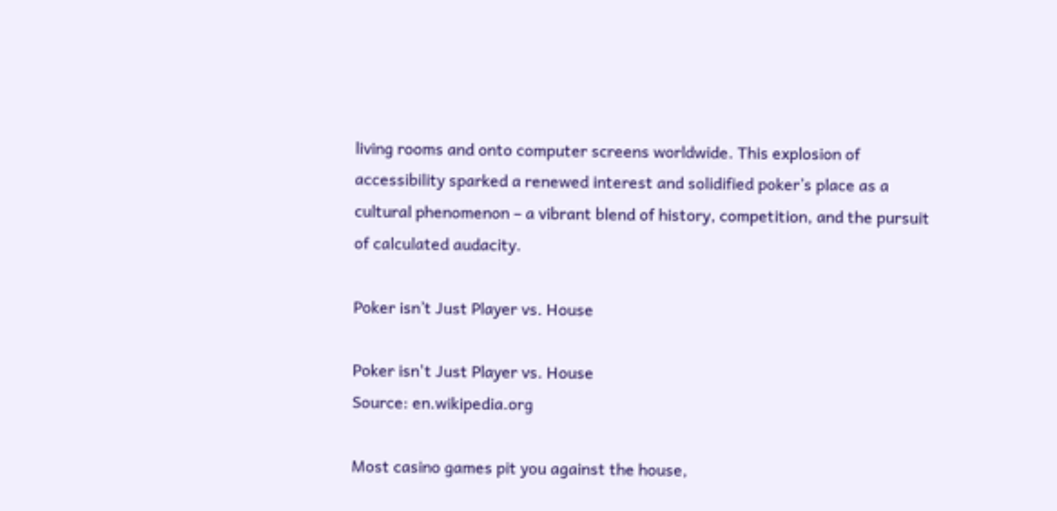living rooms and onto computer screens worldwide. This explosion of accessibility sparked a renewed interest and solidified poker’s place as a cultural phenomenon – a vibrant blend of history, competition, and the pursuit of calculated audacity.

Poker isn’t Just Player vs. House

Poker isn't Just Player vs. House
Source: en.wikipedia.org

Most casino games pit you against the house,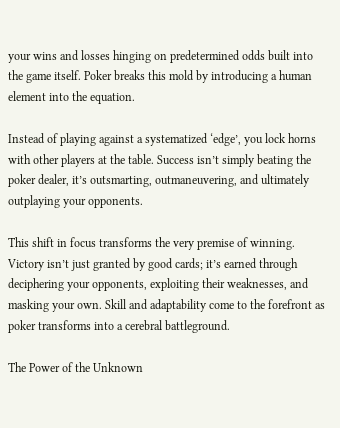your wins and losses hinging on predetermined odds built into the game itself. Poker breaks this mold by introducing a human element into the equation.

Instead of playing against a systematized ‘edge’, you lock horns with other players at the table. Success isn’t simply beating the poker dealer, it’s outsmarting, outmaneuvering, and ultimately outplaying your opponents.

This shift in focus transforms the very premise of winning. Victory isn’t just granted by good cards; it’s earned through deciphering your opponents, exploiting their weaknesses, and masking your own. Skill and adaptability come to the forefront as poker transforms into a cerebral battleground.

The Power of the Unknown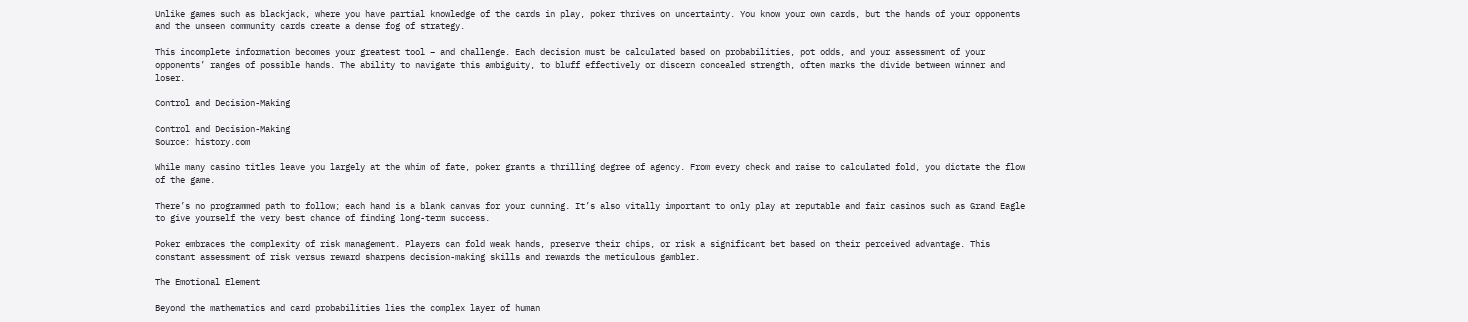Unlike games such as blackjack, where you have partial knowledge of the cards in play, poker thrives on uncertainty. You know your own cards, but the hands of your opponents and the unseen community cards create a dense fog of strategy.

This incomplete information becomes your greatest tool – and challenge. Each decision must be calculated based on probabilities, pot odds, and your assessment of your opponents’ ranges of possible hands. The ability to navigate this ambiguity, to bluff effectively or discern concealed strength, often marks the divide between winner and loser.

Control and Decision-Making

Control and Decision-Making
Source: history.com

While many casino titles leave you largely at the whim of fate, poker grants a thrilling degree of agency. From every check and raise to calculated fold, you dictate the flow of the game.

There’s no programmed path to follow; each hand is a blank canvas for your cunning. It’s also vitally important to only play at reputable and fair casinos such as Grand Eagle to give yourself the very best chance of finding long-term success.

Poker embraces the complexity of risk management. Players can fold weak hands, preserve their chips, or risk a significant bet based on their perceived advantage. This constant assessment of risk versus reward sharpens decision-making skills and rewards the meticulous gambler.

The Emotional Element

Beyond the mathematics and card probabilities lies the complex layer of human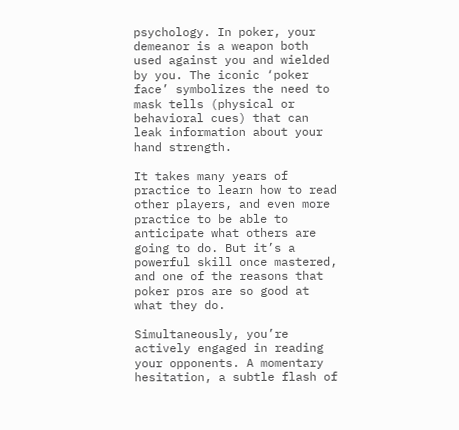psychology. In poker, your demeanor is a weapon both used against you and wielded by you. The iconic ‘poker face’ symbolizes the need to mask tells (physical or behavioral cues) that can leak information about your hand strength.

It takes many years of practice to learn how to read other players, and even more practice to be able to anticipate what others are going to do. But it’s a powerful skill once mastered, and one of the reasons that poker pros are so good at what they do.

Simultaneously, you’re actively engaged in reading your opponents. A momentary hesitation, a subtle flash of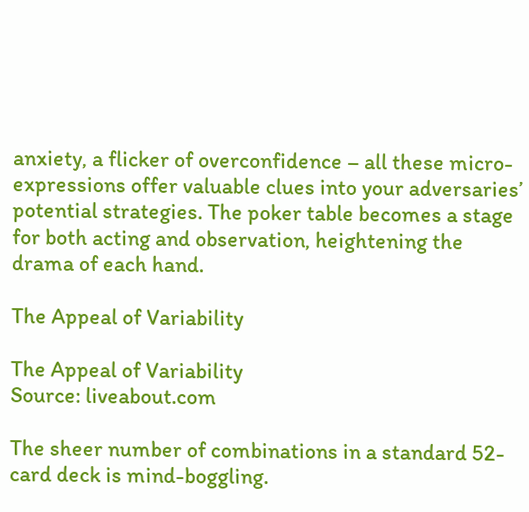anxiety, a flicker of overconfidence – all these micro-expressions offer valuable clues into your adversaries’ potential strategies. The poker table becomes a stage for both acting and observation, heightening the drama of each hand.

The Appeal of Variability

The Appeal of Variability
Source: liveabout.com

The sheer number of combinations in a standard 52-card deck is mind-boggling.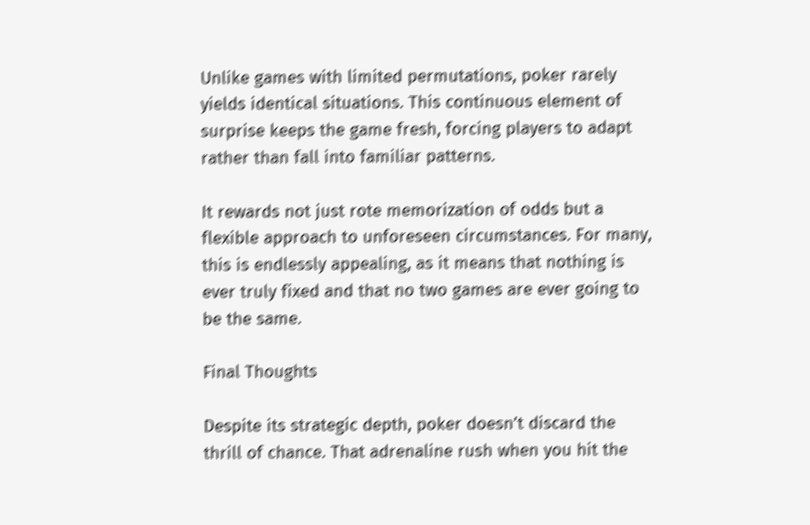Unlike games with limited permutations, poker rarely yields identical situations. This continuous element of surprise keeps the game fresh, forcing players to adapt rather than fall into familiar patterns.

It rewards not just rote memorization of odds but a flexible approach to unforeseen circumstances. For many, this is endlessly appealing, as it means that nothing is ever truly fixed and that no two games are ever going to be the same.

Final Thoughts

Despite its strategic depth, poker doesn’t discard the thrill of chance. That adrenaline rush when you hit the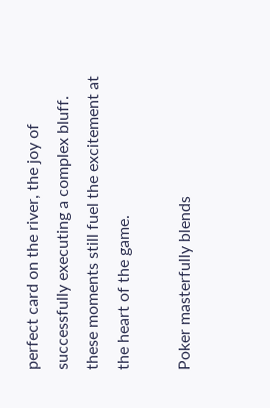perfect card on the river, the joy of successfully executing a complex bluff. these moments still fuel the excitement at the heart of the game.

Poker masterfully blends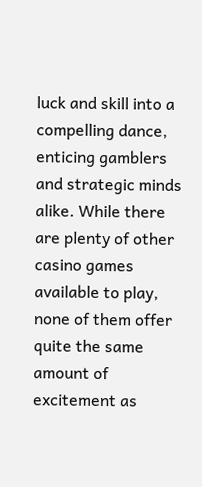luck and skill into a compelling dance, enticing gamblers and strategic minds alike. While there are plenty of other casino games available to play, none of them offer quite the same amount of excitement as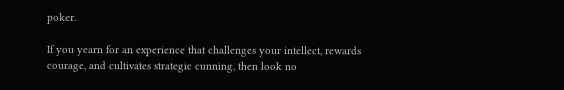poker.

If you yearn for an experience that challenges your intellect, rewards courage, and cultivates strategic cunning, then look no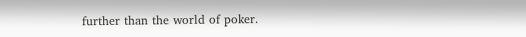further than the world of poker.